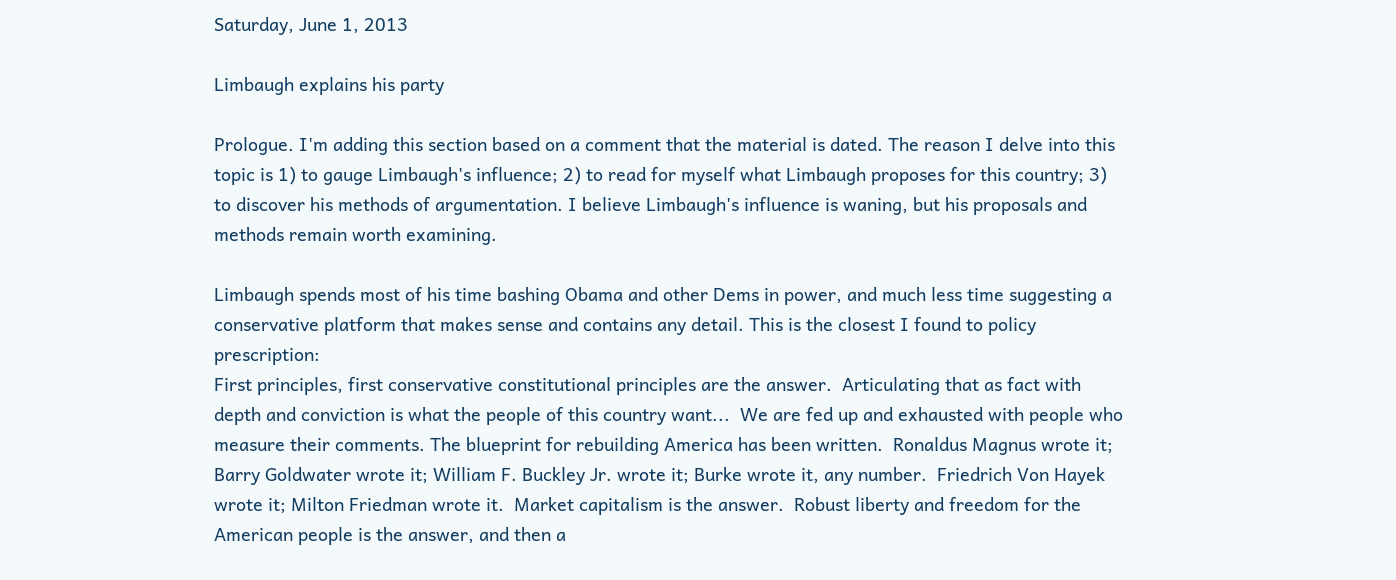Saturday, June 1, 2013

Limbaugh explains his party

Prologue. I'm adding this section based on a comment that the material is dated. The reason I delve into this topic is 1) to gauge Limbaugh's influence; 2) to read for myself what Limbaugh proposes for this country; 3) to discover his methods of argumentation. I believe Limbaugh's influence is waning, but his proposals and methods remain worth examining.

Limbaugh spends most of his time bashing Obama and other Dems in power, and much less time suggesting a conservative platform that makes sense and contains any detail. This is the closest I found to policy prescription:
First principles, first conservative constitutional principles are the answer.  Articulating that as fact with depth and conviction is what the people of this country want...  We are fed up and exhausted with people who measure their comments. The blueprint for rebuilding America has been written.  Ronaldus Magnus wrote it; Barry Goldwater wrote it; William F. Buckley Jr. wrote it; Burke wrote it, any number.  Friedrich Von Hayek wrote it; Milton Friedman wrote it.  Market capitalism is the answer.  Robust liberty and freedom for the American people is the answer, and then a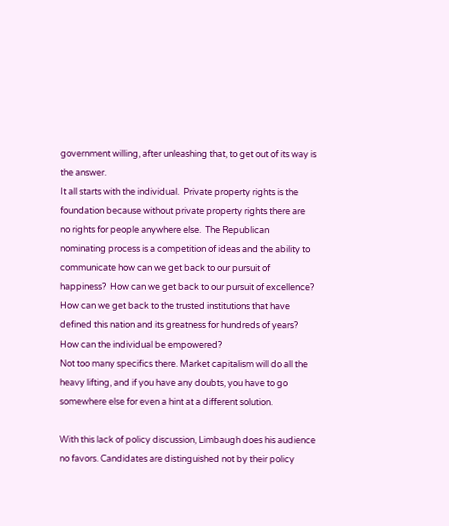government willing, after unleashing that, to get out of its way is the answer.
It all starts with the individual.  Private property rights is the foundation because without private property rights there are no rights for people anywhere else.  The Republican nominating process is a competition of ideas and the ability to communicate how can we get back to our pursuit of happiness?  How can we get back to our pursuit of excellence?  How can we get back to the trusted institutions that have defined this nation and its greatness for hundreds of years?  How can the individual be empowered?
Not too many specifics there. Market capitalism will do all the heavy lifting, and if you have any doubts, you have to go somewhere else for even a hint at a different solution.

With this lack of policy discussion, Limbaugh does his audience no favors. Candidates are distinguished not by their policy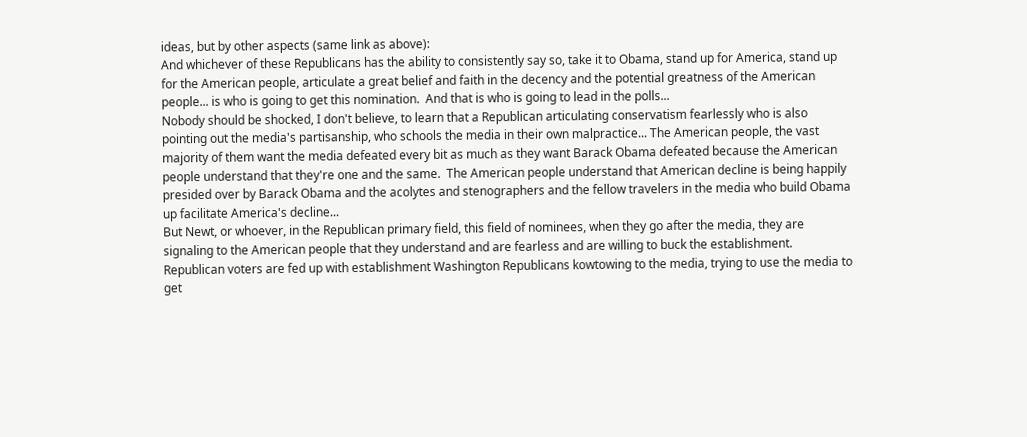ideas, but by other aspects (same link as above):
And whichever of these Republicans has the ability to consistently say so, take it to Obama, stand up for America, stand up for the American people, articulate a great belief and faith in the decency and the potential greatness of the American people... is who is going to get this nomination.  And that is who is going to lead in the polls...
Nobody should be shocked, I don't believe, to learn that a Republican articulating conservatism fearlessly who is also pointing out the media's partisanship, who schools the media in their own malpractice... The American people, the vast majority of them want the media defeated every bit as much as they want Barack Obama defeated because the American people understand that they're one and the same.  The American people understand that American decline is being happily presided over by Barack Obama and the acolytes and stenographers and the fellow travelers in the media who build Obama up facilitate America's decline...
But Newt, or whoever, in the Republican primary field, this field of nominees, when they go after the media, they are signaling to the American people that they understand and are fearless and are willing to buck the establishment.
Republican voters are fed up with establishment Washington Republicans kowtowing to the media, trying to use the media to get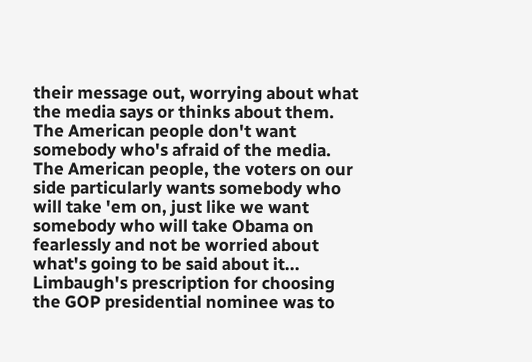their message out, worrying about what the media says or thinks about them.  The American people don't want somebody who's afraid of the media.  The American people, the voters on our side particularly wants somebody who will take 'em on, just like we want somebody who will take Obama on fearlessly and not be worried about what's going to be said about it...
Limbaugh's prescription for choosing the GOP presidential nominee was to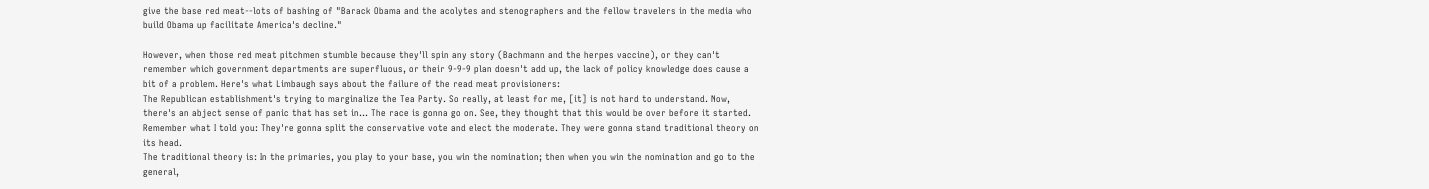give the base red meat--lots of bashing of "Barack Obama and the acolytes and stenographers and the fellow travelers in the media who build Obama up facilitate America's decline."

However, when those red meat pitchmen stumble because they'll spin any story (Bachmann and the herpes vaccine), or they can't remember which government departments are superfluous, or their 9-9-9 plan doesn't add up, the lack of policy knowledge does cause a bit of a problem. Here's what Limbaugh says about the failure of the read meat provisioners:
The Republican establishment's trying to marginalize the Tea Party. So really, at least for me, [it] is not hard to understand. Now, there's an abject sense of panic that has set in... The race is gonna go on. See, they thought that this would be over before it started. Remember what I told you: They're gonna split the conservative vote and elect the moderate. They were gonna stand traditional theory on its head.
The traditional theory is: In the primaries, you play to your base, you win the nomination; then when you win the nomination and go to the general,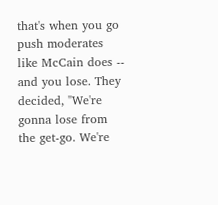that's when you go push moderates like McCain does -- and you lose. They decided, "We're gonna lose from the get-go. We're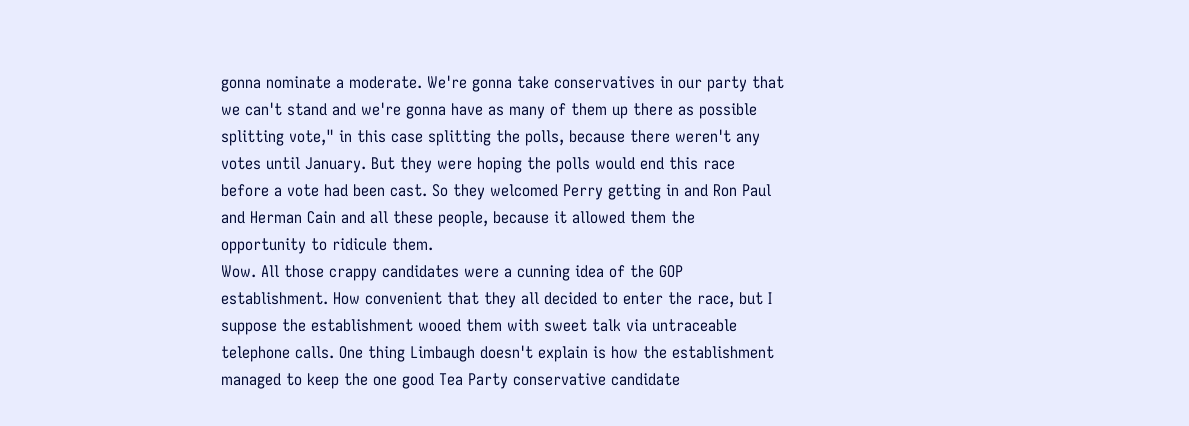gonna nominate a moderate. We're gonna take conservatives in our party that we can't stand and we're gonna have as many of them up there as possible splitting vote," in this case splitting the polls, because there weren't any votes until January. But they were hoping the polls would end this race before a vote had been cast. So they welcomed Perry getting in and Ron Paul and Herman Cain and all these people, because it allowed them the opportunity to ridicule them.
Wow. All those crappy candidates were a cunning idea of the GOP establishment. How convenient that they all decided to enter the race, but I suppose the establishment wooed them with sweet talk via untraceable  telephone calls. One thing Limbaugh doesn't explain is how the establishment managed to keep the one good Tea Party conservative candidate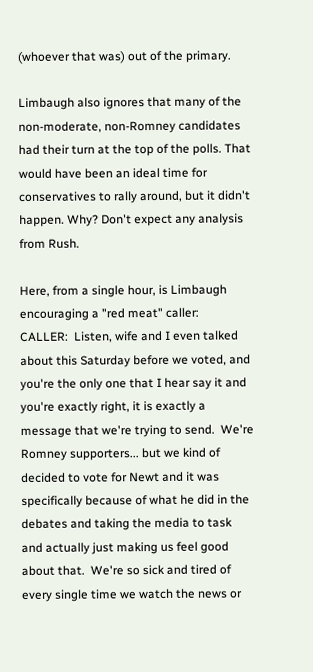(whoever that was) out of the primary.

Limbaugh also ignores that many of the non-moderate, non-Romney candidates had their turn at the top of the polls. That would have been an ideal time for conservatives to rally around, but it didn't happen. Why? Don't expect any analysis from Rush.

Here, from a single hour, is Limbaugh encouraging a "red meat" caller:
CALLER:  Listen, wife and I even talked about this Saturday before we voted, and you're the only one that I hear say it and you're exactly right, it is exactly a message that we're trying to send.  We're Romney supporters... but we kind of decided to vote for Newt and it was specifically because of what he did in the debates and taking the media to task and actually just making us feel good about that.  We're so sick and tired of every single time we watch the news or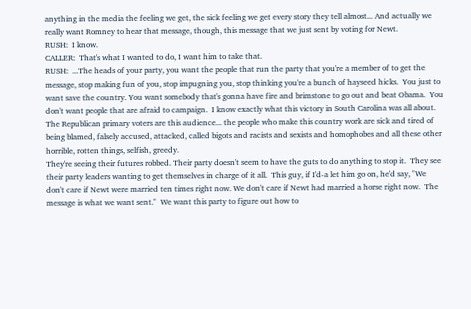anything in the media the feeling we get, the sick feeling we get every story they tell almost... And actually we really want Romney to hear that message, though, this message that we just sent by voting for Newt.
RUSH:  I know.
CALLER:  That's what I wanted to do, I want him to take that.
RUSH:  ...The heads of your party, you want the people that run the party that you're a member of to get the message, stop making fun of you, stop impugning you, stop thinking you're a bunch of hayseed hicks.  You just to want save the country. You want somebody that's gonna have fire and brimstone to go out and beat Obama.  You don't want people that are afraid to campaign.  I know exactly what this victory in South Carolina was all about.  The Republican primary voters are this audience... the people who make this country work are sick and tired of being blamed, falsely accused, attacked, called bigots and racists and sexists and homophobes and all these other horrible, rotten things, selfish, greedy.
They're seeing their futures robbed. Their party doesn't seem to have the guts to do anything to stop it.  They see their party leaders wanting to get themselves in charge of it all.  This guy, if I'd-a let him go on, he'd say, "We don't care if Newt were married ten times right now. We don't care if Newt had married a horse right now.  The message is what we want sent."  We want this party to figure out how to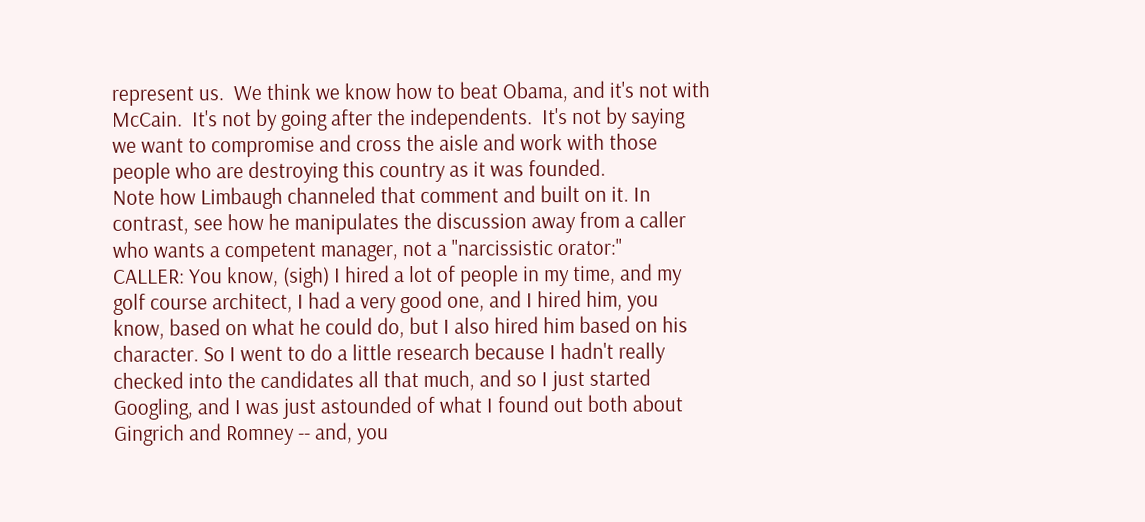represent us.  We think we know how to beat Obama, and it's not with McCain.  It's not by going after the independents.  It's not by saying we want to compromise and cross the aisle and work with those people who are destroying this country as it was founded.
Note how Limbaugh channeled that comment and built on it. In contrast, see how he manipulates the discussion away from a caller who wants a competent manager, not a "narcissistic orator:"
CALLER: You know, (sigh) I hired a lot of people in my time, and my golf course architect, I had a very good one, and I hired him, you know, based on what he could do, but I also hired him based on his character. So I went to do a little research because I hadn't really checked into the candidates all that much, and so I just started Googling, and I was just astounded of what I found out both about Gingrich and Romney -- and, you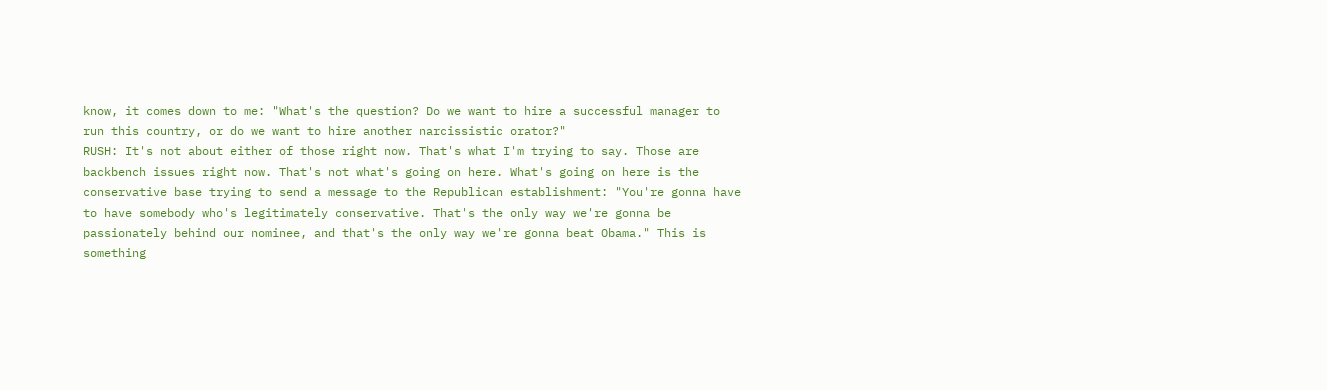know, it comes down to me: "What's the question? Do we want to hire a successful manager to run this country, or do we want to hire another narcissistic orator?"
RUSH: It's not about either of those right now. That's what I'm trying to say. Those are backbench issues right now. That's not what's going on here. What's going on here is the conservative base trying to send a message to the Republican establishment: "You're gonna have to have somebody who's legitimately conservative. That's the only way we're gonna be passionately behind our nominee, and that's the only way we're gonna beat Obama." This is something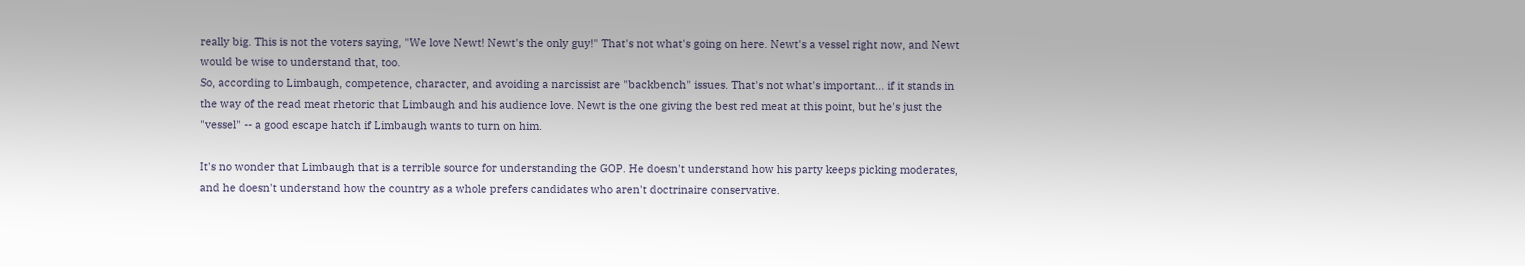really big. This is not the voters saying, "We love Newt! Newt's the only guy!" That's not what's going on here. Newt's a vessel right now, and Newt would be wise to understand that, too.
So, according to Limbaugh, competence, character, and avoiding a narcissist are "backbench" issues. That's not what's important... if it stands in the way of the read meat rhetoric that Limbaugh and his audience love. Newt is the one giving the best red meat at this point, but he's just the "vessel" -- a good escape hatch if Limbaugh wants to turn on him.

It's no wonder that Limbaugh that is a terrible source for understanding the GOP. He doesn't understand how his party keeps picking moderates, and he doesn't understand how the country as a whole prefers candidates who aren't doctrinaire conservative.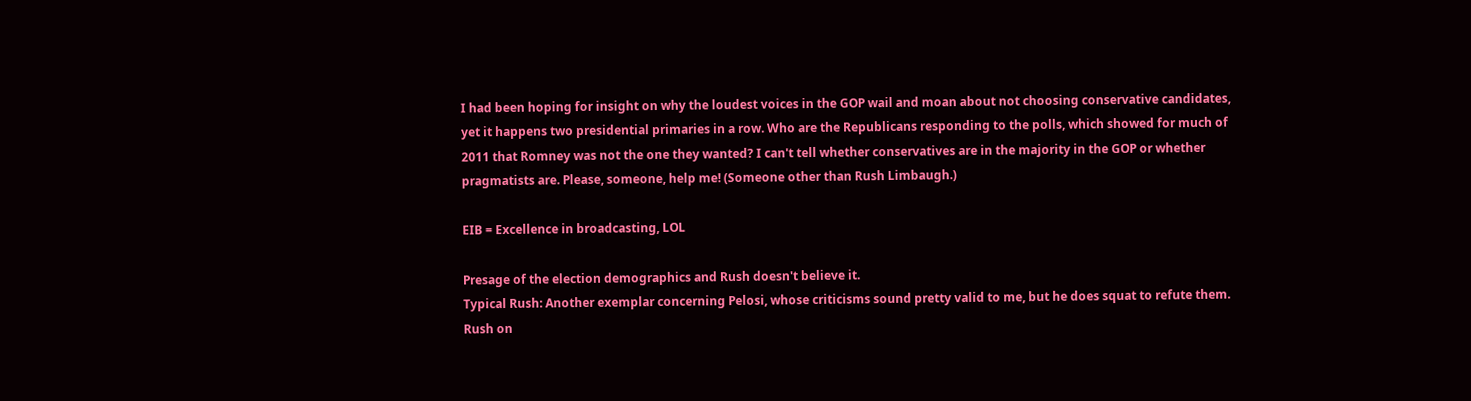I had been hoping for insight on why the loudest voices in the GOP wail and moan about not choosing conservative candidates, yet it happens two presidential primaries in a row. Who are the Republicans responding to the polls, which showed for much of 2011 that Romney was not the one they wanted? I can't tell whether conservatives are in the majority in the GOP or whether pragmatists are. Please, someone, help me! (Someone other than Rush Limbaugh.)

EIB = Excellence in broadcasting, LOL

Presage of the election demographics and Rush doesn't believe it.
Typical Rush: Another exemplar concerning Pelosi, whose criticisms sound pretty valid to me, but he does squat to refute them.
Rush on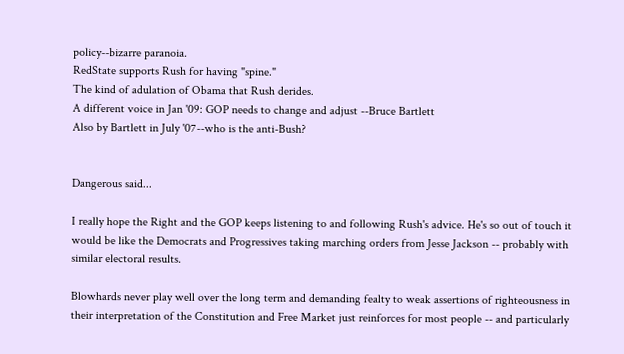policy--bizarre paranoia.
RedState supports Rush for having "spine."
The kind of adulation of Obama that Rush derides.
A different voice in Jan '09: GOP needs to change and adjust --Bruce Bartlett
Also by Bartlett in July '07--who is the anti-Bush?


Dangerous said...

I really hope the Right and the GOP keeps listening to and following Rush's advice. He's so out of touch it would be like the Democrats and Progressives taking marching orders from Jesse Jackson -- probably with similar electoral results.

Blowhards never play well over the long term and demanding fealty to weak assertions of righteousness in their interpretation of the Constitution and Free Market just reinforces for most people -- and particularly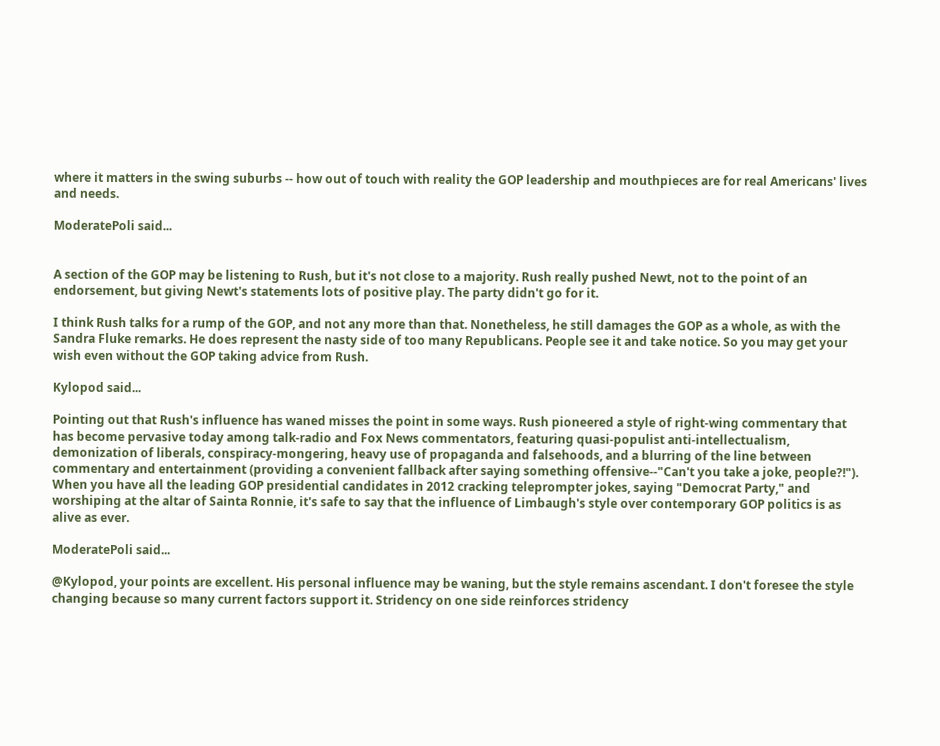where it matters in the swing suburbs -- how out of touch with reality the GOP leadership and mouthpieces are for real Americans' lives and needs.

ModeratePoli said...


A section of the GOP may be listening to Rush, but it's not close to a majority. Rush really pushed Newt, not to the point of an endorsement, but giving Newt's statements lots of positive play. The party didn't go for it.

I think Rush talks for a rump of the GOP, and not any more than that. Nonetheless, he still damages the GOP as a whole, as with the Sandra Fluke remarks. He does represent the nasty side of too many Republicans. People see it and take notice. So you may get your wish even without the GOP taking advice from Rush.

Kylopod said...

Pointing out that Rush's influence has waned misses the point in some ways. Rush pioneered a style of right-wing commentary that has become pervasive today among talk-radio and Fox News commentators, featuring quasi-populist anti-intellectualism, demonization of liberals, conspiracy-mongering, heavy use of propaganda and falsehoods, and a blurring of the line between commentary and entertainment (providing a convenient fallback after saying something offensive--"Can't you take a joke, people?!"). When you have all the leading GOP presidential candidates in 2012 cracking teleprompter jokes, saying "Democrat Party," and worshiping at the altar of Sainta Ronnie, it's safe to say that the influence of Limbaugh's style over contemporary GOP politics is as alive as ever.

ModeratePoli said...

@Kylopod, your points are excellent. His personal influence may be waning, but the style remains ascendant. I don't foresee the style changing because so many current factors support it. Stridency on one side reinforces stridency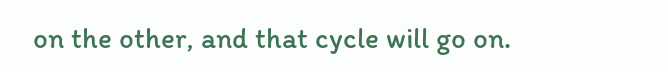on the other, and that cycle will go on.